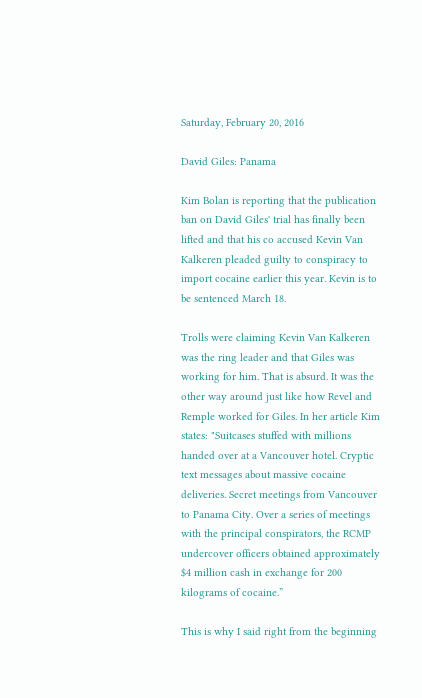Saturday, February 20, 2016

David Giles: Panama

Kim Bolan is reporting that the publication ban on David Giles' trial has finally been lifted and that his co accused Kevin Van Kalkeren pleaded guilty to conspiracy to import cocaine earlier this year. Kevin is to be sentenced March 18.

Trolls were claiming Kevin Van Kalkeren was the ring leader and that Giles was working for him. That is absurd. It was the other way around just like how Revel and Remple worked for Giles. In her article Kim states: "Suitcases stuffed with millions handed over at a Vancouver hotel. Cryptic text messages about massive cocaine deliveries. Secret meetings from Vancouver to Panama City. Over a series of meetings with the principal conspirators, the RCMP undercover officers obtained approximately $4 million cash in exchange for 200 kilograms of cocaine.”

This is why I said right from the beginning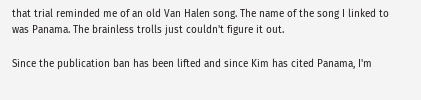that trial reminded me of an old Van Halen song. The name of the song I linked to was Panama. The brainless trolls just couldn't figure it out.

Since the publication ban has been lifted and since Kim has cited Panama, I'm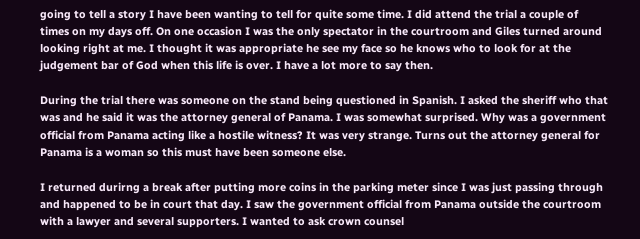going to tell a story I have been wanting to tell for quite some time. I did attend the trial a couple of times on my days off. On one occasion I was the only spectator in the courtroom and Giles turned around looking right at me. I thought it was appropriate he see my face so he knows who to look for at the judgement bar of God when this life is over. I have a lot more to say then.

During the trial there was someone on the stand being questioned in Spanish. I asked the sheriff who that was and he said it was the attorney general of Panama. I was somewhat surprised. Why was a government official from Panama acting like a hostile witness? It was very strange. Turns out the attorney general for Panama is a woman so this must have been someone else.

I returned durirng a break after putting more coins in the parking meter since I was just passing through and happened to be in court that day. I saw the government official from Panama outside the courtroom with a lawyer and several supporters. I wanted to ask crown counsel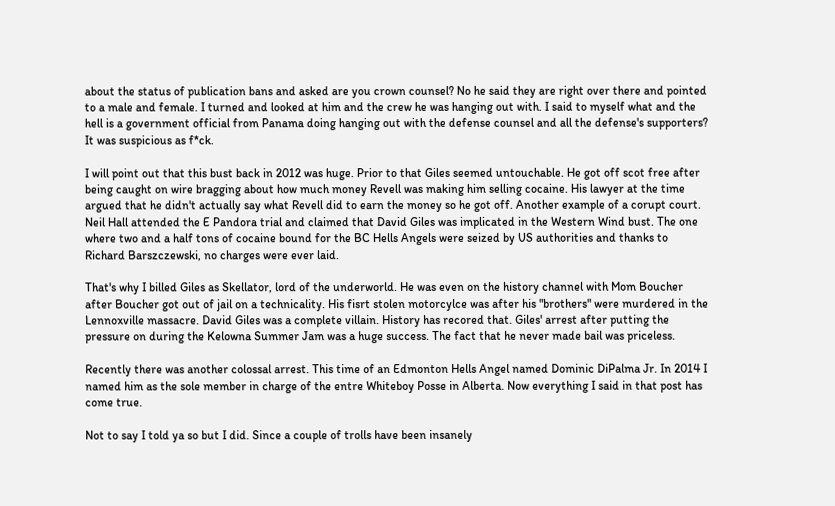about the status of publication bans and asked are you crown counsel? No he said they are right over there and pointed to a male and female. I turned and looked at him and the crew he was hanging out with. I said to myself what and the hell is a government official from Panama doing hanging out with the defense counsel and all the defense's supporters? It was suspicious as f*ck.

I will point out that this bust back in 2012 was huge. Prior to that Giles seemed untouchable. He got off scot free after being caught on wire bragging about how much money Revell was making him selling cocaine. His lawyer at the time argued that he didn't actually say what Revell did to earn the money so he got off. Another example of a corupt court. Neil Hall attended the E Pandora trial and claimed that David Giles was implicated in the Western Wind bust. The one where two and a half tons of cocaine bound for the BC Hells Angels were seized by US authorities and thanks to Richard Barszczewski, no charges were ever laid.

That's why I billed Giles as Skellator, lord of the underworld. He was even on the history channel with Mom Boucher after Boucher got out of jail on a technicality. His fisrt stolen motorcylce was after his "brothers" were murdered in the Lennoxville massacre. David Giles was a complete villain. History has recored that. Giles' arrest after putting the pressure on during the Kelowna Summer Jam was a huge success. The fact that he never made bail was priceless.

Recently there was another colossal arrest. This time of an Edmonton Hells Angel named Dominic DiPalma Jr. In 2014 I named him as the sole member in charge of the entre Whiteboy Posse in Alberta. Now everything I said in that post has come true.

Not to say I told ya so but I did. Since a couple of trolls have been insanely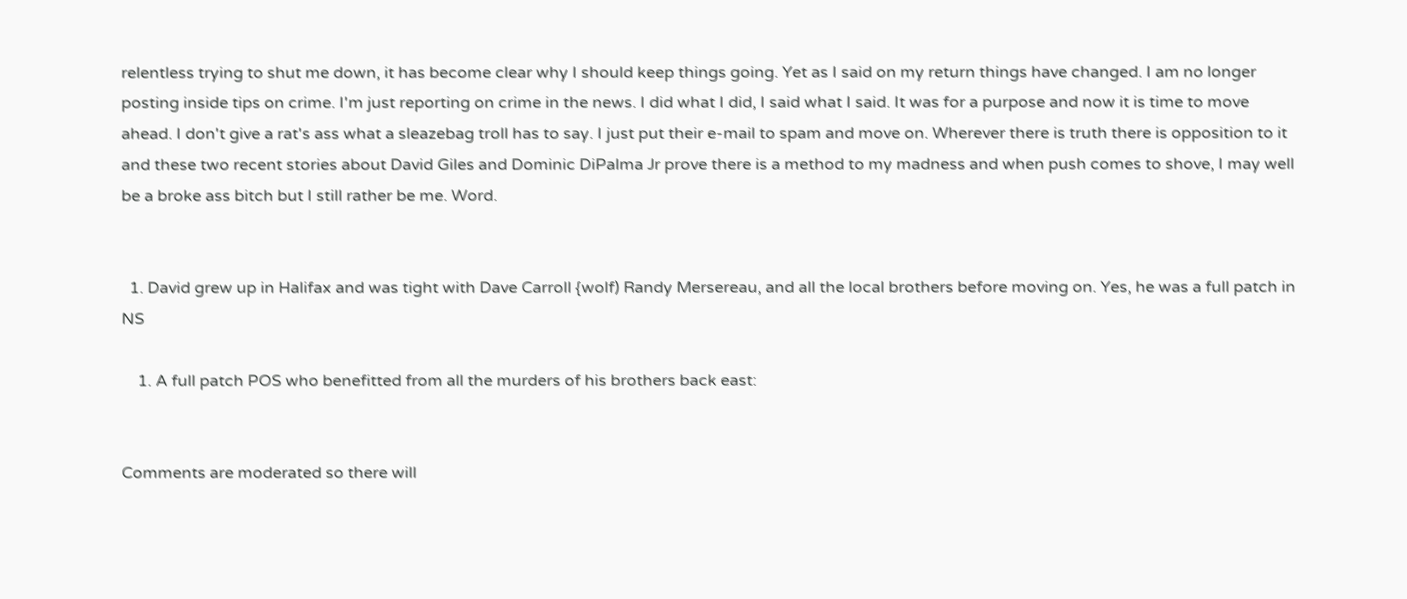relentless trying to shut me down, it has become clear why I should keep things going. Yet as I said on my return things have changed. I am no longer posting inside tips on crime. I'm just reporting on crime in the news. I did what I did, I said what I said. It was for a purpose and now it is time to move ahead. I don't give a rat's ass what a sleazebag troll has to say. I just put their e-mail to spam and move on. Wherever there is truth there is opposition to it and these two recent stories about David Giles and Dominic DiPalma Jr prove there is a method to my madness and when push comes to shove, I may well be a broke ass bitch but I still rather be me. Word.


  1. David grew up in Halifax and was tight with Dave Carroll {wolf) Randy Mersereau, and all the local brothers before moving on. Yes, he was a full patch in NS

    1. A full patch POS who benefitted from all the murders of his brothers back east:


Comments are moderated so there will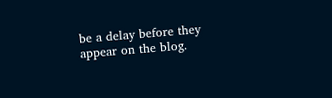be a delay before they appear on the blog.